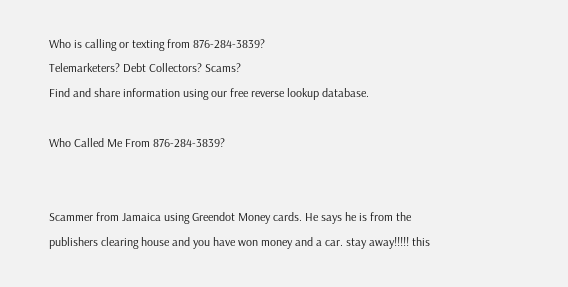Who is calling or texting from 876-284-3839?
Telemarketers? Debt Collectors? Scams?
Find and share information using our free reverse lookup database.

Who Called Me From 876-284-3839?


Scammer from Jamaica using Greendot Money cards. He says he is from the publishers clearing house and you have won money and a car. stay away!!!!! this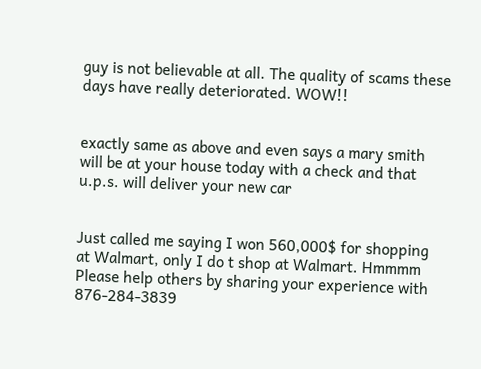guy is not believable at all. The quality of scams these days have really deteriorated. WOW!!


exactly same as above and even says a mary smith will be at your house today with a check and that u.p.s. will deliver your new car


Just called me saying I won 560,000$ for shopping at Walmart, only I do t shop at Walmart. Hmmmm
Please help others by sharing your experience with 876-284-3839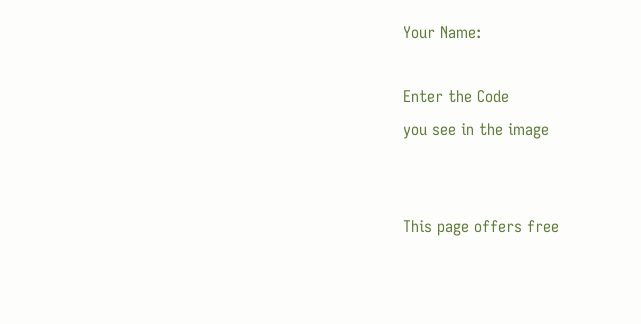Your Name:

Enter the Code
you see in the image


This page offers free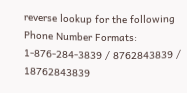reverse lookup for the following Phone Number Formats: 1-876-284-3839 / 8762843839 / 18762843839